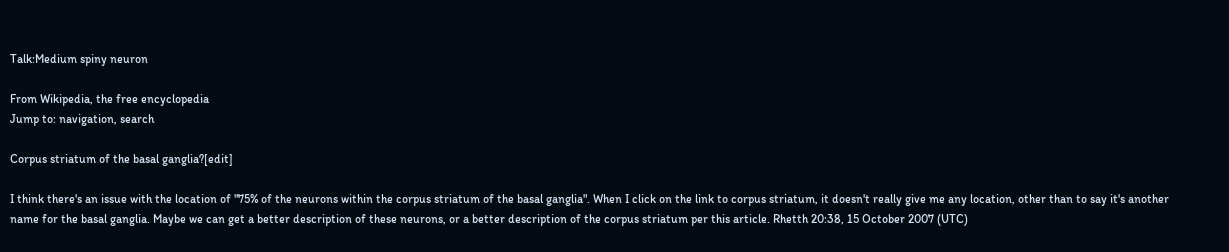Talk:Medium spiny neuron

From Wikipedia, the free encyclopedia
Jump to: navigation, search

Corpus striatum of the basal ganglia?[edit]

I think there's an issue with the location of "75% of the neurons within the corpus striatum of the basal ganglia". When I click on the link to corpus striatum, it doesn't really give me any location, other than to say it's another name for the basal ganglia. Maybe we can get a better description of these neurons, or a better description of the corpus striatum per this article. Rhetth 20:38, 15 October 2007 (UTC)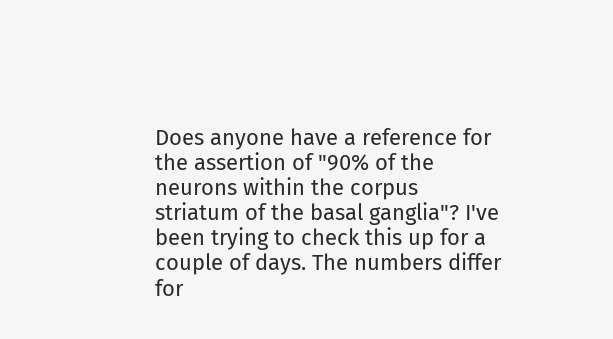Does anyone have a reference for the assertion of "90% of the neurons within the corpus striatum of the basal ganglia"? I've been trying to check this up for a couple of days. The numbers differ for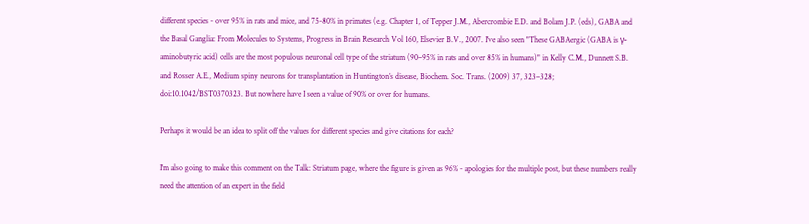different species - over 95% in rats and mice, and 75-80% in primates (e.g. Chapter 1, of Tepper J.M., Abercrombie E.D. and Bolam J.P. (eds), GABA and the Basal Ganglia: From Molecules to Systems, Progress in Brain Research Vol 160, Elsevier B.V., 2007. I've also seen "These GABAergic (GABA is γ-aminobutyric acid) cells are the most populous neuronal cell type of the striatum (90–95% in rats and over 85% in humans)" in Kelly C.M., Dunnett S.B. and Rosser A.E., Medium spiny neurons for transplantation in Huntington’s disease, Biochem. Soc. Trans. (2009) 37, 323–328; doi:10.1042/BST0370323. But nowhere have I seen a value of 90% or over for humans.

Perhaps it would be an idea to split off the values for different species and give citations for each?

I'm also going to make this comment on the Talk: Striatum page, where the figure is given as 96% - apologies for the multiple post, but these numbers really need the attention of an expert in the field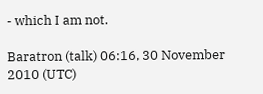- which I am not.

Baratron (talk) 06:16, 30 November 2010 (UTC)